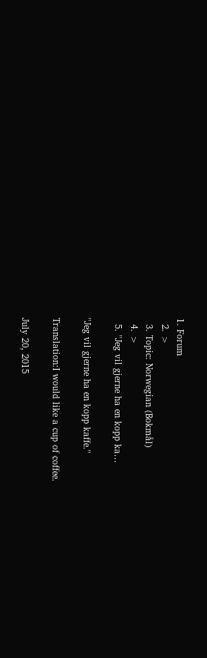1. Forum
  2. >
  3. Topic: Norwegian (Bokmål)
  4. >
  5. "Jeg vil gjerne ha en kopp ka…

"Jeg vil gjerne ha en kopp kaffe."

Translation:I would like a cup of coffee.

July 20, 2015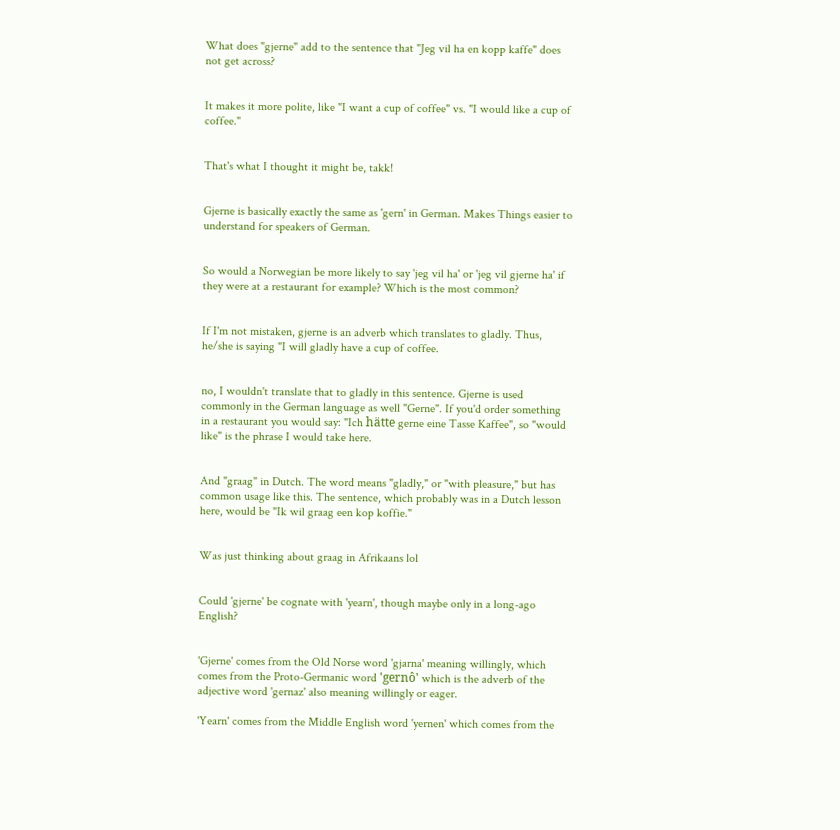What does "gjerne" add to the sentence that "Jeg vil ha en kopp kaffe" does not get across?


It makes it more polite, like "I want a cup of coffee" vs. "I would like a cup of coffee."


That's what I thought it might be, takk!


Gjerne is basically exactly the same as 'gern' in German. Makes Things easier to understand for speakers of German.


So would a Norwegian be more likely to say 'jeg vil ha' or 'jeg vil gjerne ha' if they were at a restaurant for example? Which is the most common?


If I'm not mistaken, gjerne is an adverb which translates to gladly. Thus, he/she is saying "I will gladly have a cup of coffee.


no, I wouldn't translate that to gladly in this sentence. Gjerne is used commonly in the German language as well "Gerne". If you'd order something in a restaurant you would say: "Ich hätte gerne eine Tasse Kaffee", so "would like" is the phrase I would take here.


And "graag" in Dutch. The word means "gladly," or "with pleasure," but has common usage like this. The sentence, which probably was in a Dutch lesson here, would be "Ik wil graag een kop koffie."


Was just thinking about graag in Afrikaans lol


Could 'gjerne' be cognate with 'yearn', though maybe only in a long-ago English?


'Gjerne' comes from the Old Norse word 'gjarna' meaning willingly, which comes from the Proto-Germanic word 'gernô' which is the adverb of the adjective word 'gernaz' also meaning willingly or eager.

'Yearn' comes from the Middle English word 'yernen' which comes from the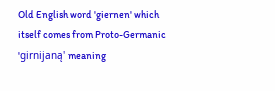Old English word 'giernen' which itself comes from Proto-Germanic 'girnijaną' meaning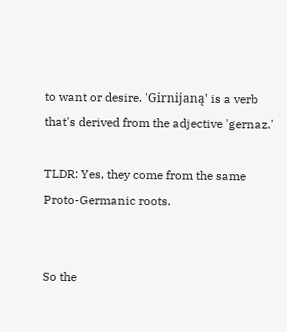to want or desire. 'Girnijaną' is a verb that's derived from the adjective 'gernaz.'

TLDR: Yes, they come from the same Proto-Germanic roots.


So the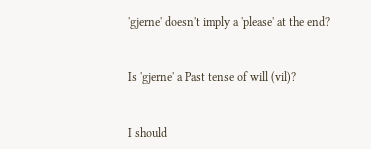'gjerne' doesn't imply a 'please' at the end?


Is 'gjerne' a Past tense of will (vil)?


I should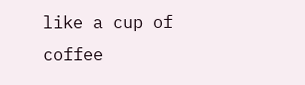like a cup of coffee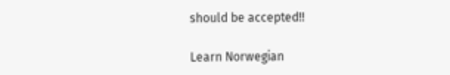should be accepted!!

Learn Norwegian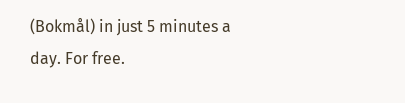(Bokmål) in just 5 minutes a day. For free.